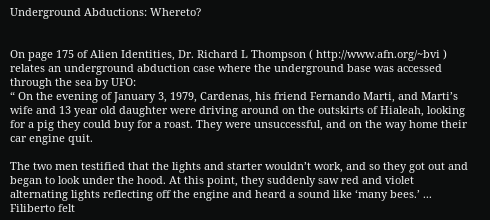Underground Abductions: Whereto?


On page 175 of Alien Identities, Dr. Richard L Thompson ( http://www.afn.org/~bvi ) relates an underground abduction case where the underground base was accessed through the sea by UFO:
“ On the evening of January 3, 1979, Cardenas, his friend Fernando Marti, and Marti’s wife and 13 year old daughter were driving around on the outskirts of Hialeah, looking for a pig they could buy for a roast. They were unsuccessful, and on the way home their car engine quit.

The two men testified that the lights and starter wouldn’t work, and so they got out and began to look under the hood. At this point, they suddenly saw red and violet alternating lights reflecting off the engine and heard a sound like ‘many bees.’ ... Filiberto felt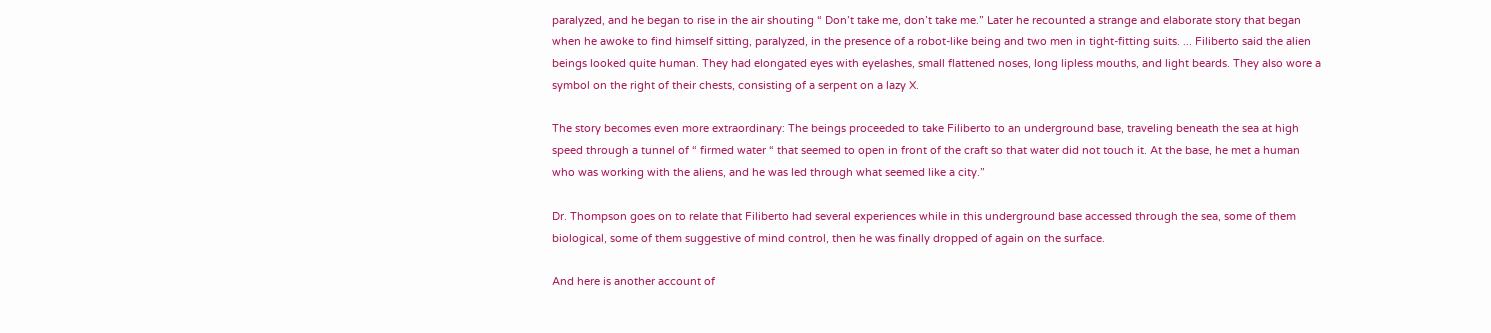paralyzed, and he began to rise in the air shouting “ Don’t take me, don’t take me.” Later he recounted a strange and elaborate story that began when he awoke to find himself sitting, paralyzed, in the presence of a robot-like being and two men in tight-fitting suits. ... Filiberto said the alien beings looked quite human. They had elongated eyes with eyelashes, small flattened noses, long lipless mouths, and light beards. They also wore a symbol on the right of their chests, consisting of a serpent on a lazy X.

The story becomes even more extraordinary: The beings proceeded to take Filiberto to an underground base, traveling beneath the sea at high speed through a tunnel of “ firmed water “ that seemed to open in front of the craft so that water did not touch it. At the base, he met a human who was working with the aliens, and he was led through what seemed like a city.”

Dr. Thompson goes on to relate that Filiberto had several experiences while in this underground base accessed through the sea, some of them biological, some of them suggestive of mind control, then he was finally dropped of again on the surface.

And here is another account of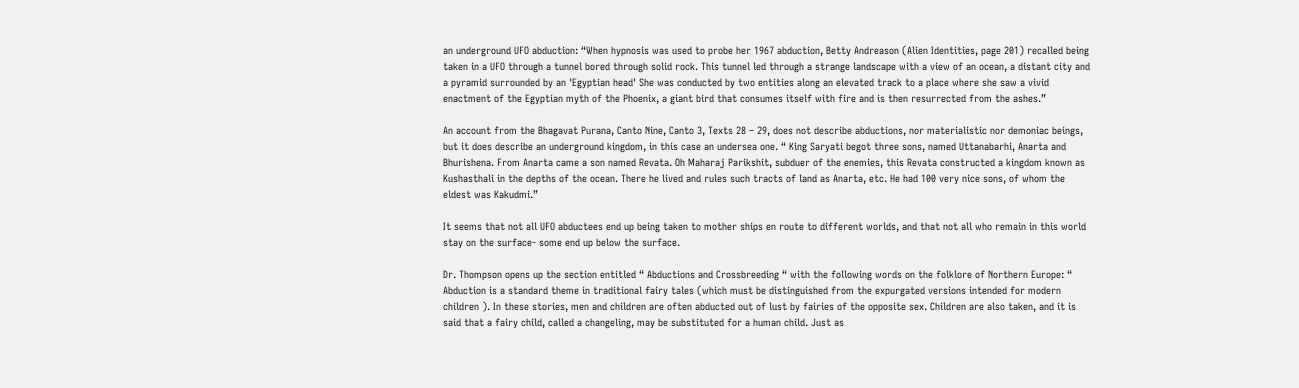an underground UFO abduction: “When hypnosis was used to probe her 1967 abduction, Betty Andreason (Alien Identities, page 201) recalled being taken in a UFO through a tunnel bored through solid rock. This tunnel led through a strange landscape with a view of an ocean, a distant city and a pyramid surrounded by an 'Egyptian head' She was conducted by two entities along an elevated track to a place where she saw a vivid enactment of the Egyptian myth of the Phoenix, a giant bird that consumes itself with fire and is then resurrected from the ashes.”

An account from the Bhagavat Purana, Canto Nine, Canto 3, Texts 28 – 29, does not describe abductions, nor materialistic nor demoniac beings, but it does describe an underground kingdom, in this case an undersea one. “ King Saryati begot three sons, named Uttanabarhi, Anarta and Bhurishena. From Anarta came a son named Revata. Oh Maharaj Parikshit, subduer of the enemies, this Revata constructed a kingdom known as Kushasthali in the depths of the ocean. There he lived and rules such tracts of land as Anarta, etc. He had 100 very nice sons, of whom the eldest was Kakudmi.”

It seems that not all UFO abductees end up being taken to mother ships en route to different worlds, and that not all who remain in this world stay on the surface- some end up below the surface.

Dr. Thompson opens up the section entitled “ Abductions and Crossbreeding “ with the following words on the folklore of Northern Europe: “ Abduction is a standard theme in traditional fairy tales (which must be distinguished from the expurgated versions intended for modern children ). In these stories, men and children are often abducted out of lust by fairies of the opposite sex. Children are also taken, and it is said that a fairy child, called a changeling, may be substituted for a human child. Just as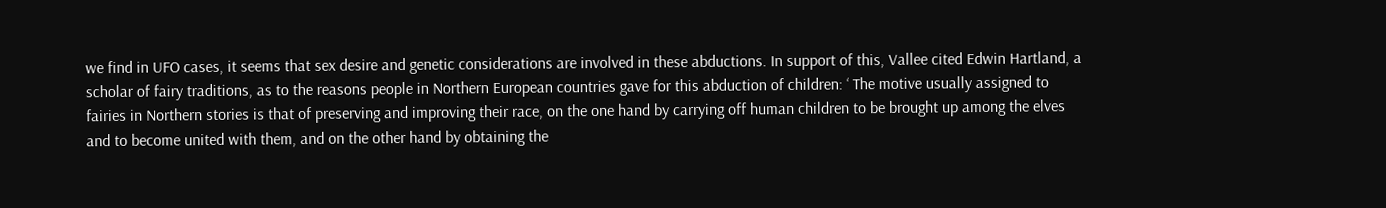we find in UFO cases, it seems that sex desire and genetic considerations are involved in these abductions. In support of this, Vallee cited Edwin Hartland, a scholar of fairy traditions, as to the reasons people in Northern European countries gave for this abduction of children: ‘ The motive usually assigned to fairies in Northern stories is that of preserving and improving their race, on the one hand by carrying off human children to be brought up among the elves and to become united with them, and on the other hand by obtaining the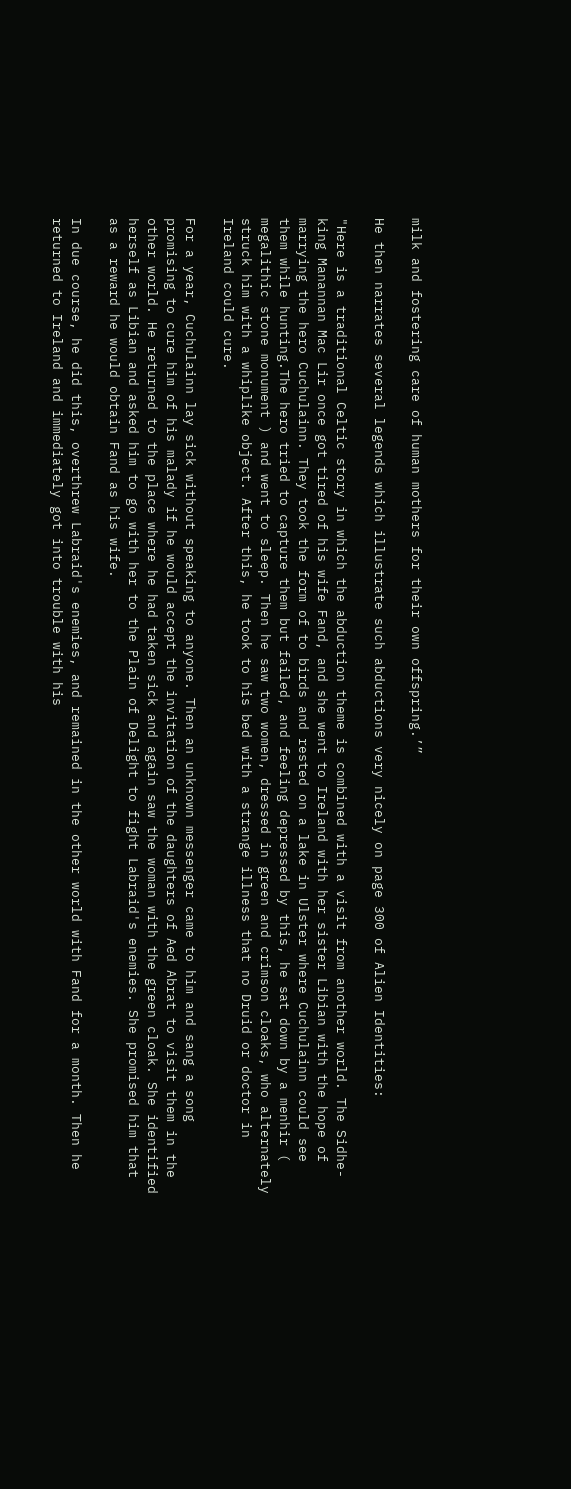milk and fostering care of human mothers for their own offspring.’”

He then narrates several legends which illustrate such abductions very nicely on page 300 of Alien Identities:

"Here is a traditional Celtic story in which the abduction theme is combined with a visit from another world. The Sidhe-king Manannan Mac Lir once got tired of his wife Fand, and she went to Ireland with her sister Libian with the hope of marrying the hero Cuchulainn. They took the form of to birds and rested on a lake in Ulster where Cuchulainn could see them while hunting.The hero tried to capture them but failed, and feeling depressed by this, he sat down by a menhir ( megalithic stone monument ) and went to sleep. Then he saw two women, dressed in green and crimson cloaks, who alternately struck him with a whiplike object. After this, he took to his bed with a strange illness that no Druid or doctor in Ireland could cure.

For a year, Cuchulainn lay sick without speaking to anyone. Then an unknown messenger came to him and sang a song promising to cure him of his malady if he would accept the invitation of the daughters of Aed Abrat to visit them in the other world. He returned to the place where he had taken sick and again saw the woman with the green cloak. She identified herself as Libian and asked him to go with her to the Plain of Delight to fight Labraid's enemies. She promised him that as a reward he would obtain Fand as his wife.

In due course, he did this, overthrew Labraid's enemies, and remained in the other world with Fand for a month. Then he returned to Ireland and immediately got into trouble with his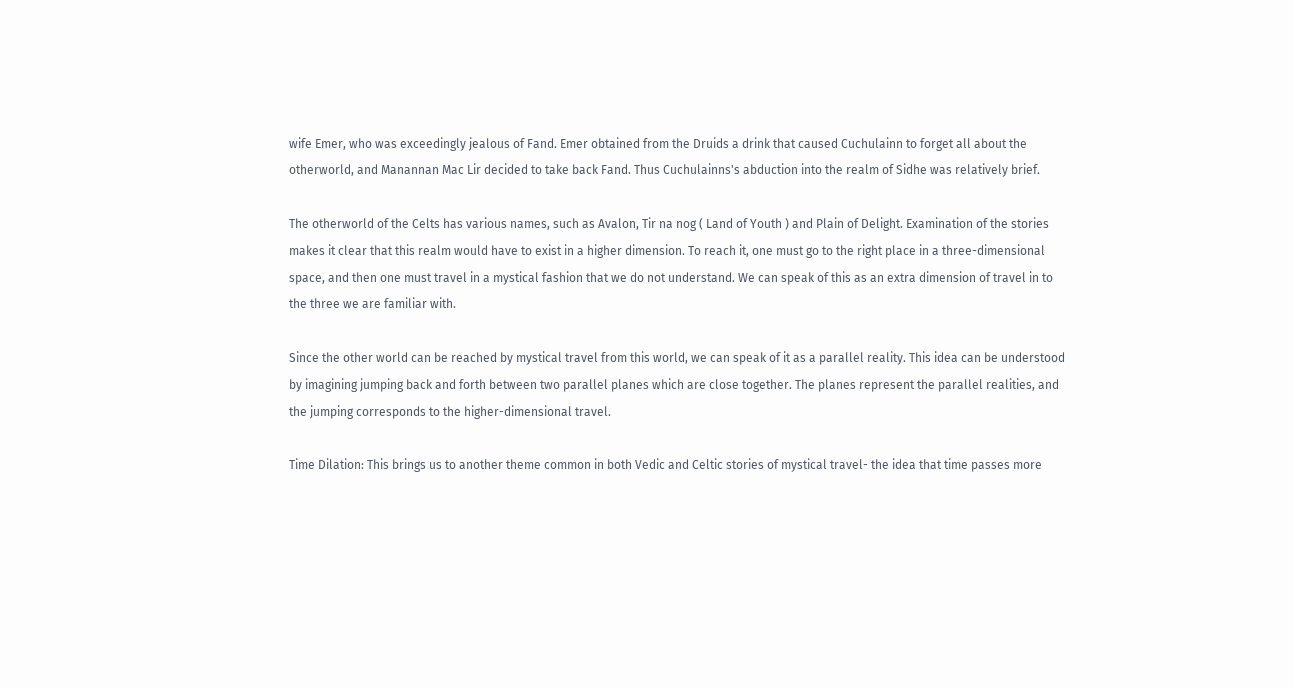wife Emer, who was exceedingly jealous of Fand. Emer obtained from the Druids a drink that caused Cuchulainn to forget all about the otherworld, and Manannan Mac Lir decided to take back Fand. Thus Cuchulainns's abduction into the realm of Sidhe was relatively brief.

The otherworld of the Celts has various names, such as Avalon, Tir na nog ( Land of Youth ) and Plain of Delight. Examination of the stories makes it clear that this realm would have to exist in a higher dimension. To reach it, one must go to the right place in a three-dimensional space, and then one must travel in a mystical fashion that we do not understand. We can speak of this as an extra dimension of travel in to the three we are familiar with.

Since the other world can be reached by mystical travel from this world, we can speak of it as a parallel reality. This idea can be understood by imagining jumping back and forth between two parallel planes which are close together. The planes represent the parallel realities, and the jumping corresponds to the higher-dimensional travel.

Time Dilation: This brings us to another theme common in both Vedic and Celtic stories of mystical travel- the idea that time passes more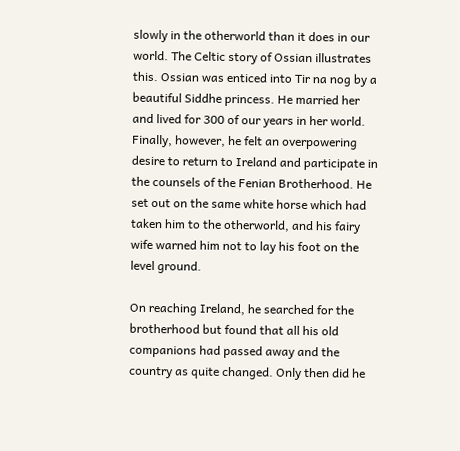slowly in the otherworld than it does in our world. The Celtic story of Ossian illustrates this. Ossian was enticed into Tir na nog by a beautiful Siddhe princess. He married her and lived for 300 of our years in her world. Finally, however, he felt an overpowering desire to return to Ireland and participate in the counsels of the Fenian Brotherhood. He set out on the same white horse which had taken him to the otherworld, and his fairy wife warned him not to lay his foot on the level ground.

On reaching Ireland, he searched for the brotherhood but found that all his old companions had passed away and the country as quite changed. Only then did he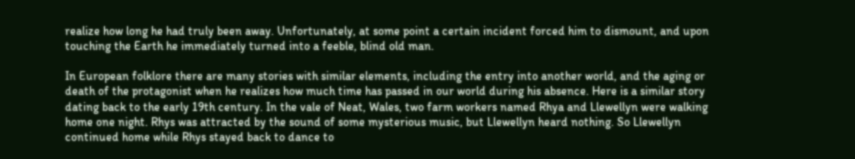realize how long he had truly been away. Unfortunately, at some point a certain incident forced him to dismount, and upon touching the Earth he immediately turned into a feeble, blind old man.

In European folklore there are many stories with similar elements, including the entry into another world, and the aging or death of the protagonist when he realizes how much time has passed in our world during his absence. Here is a similar story dating back to the early 19th century. In the vale of Neat, Wales, two farm workers named Rhya and Llewellyn were walking home one night. Rhys was attracted by the sound of some mysterious music, but Llewellyn heard nothing. So Llewellyn continued home while Rhys stayed back to dance to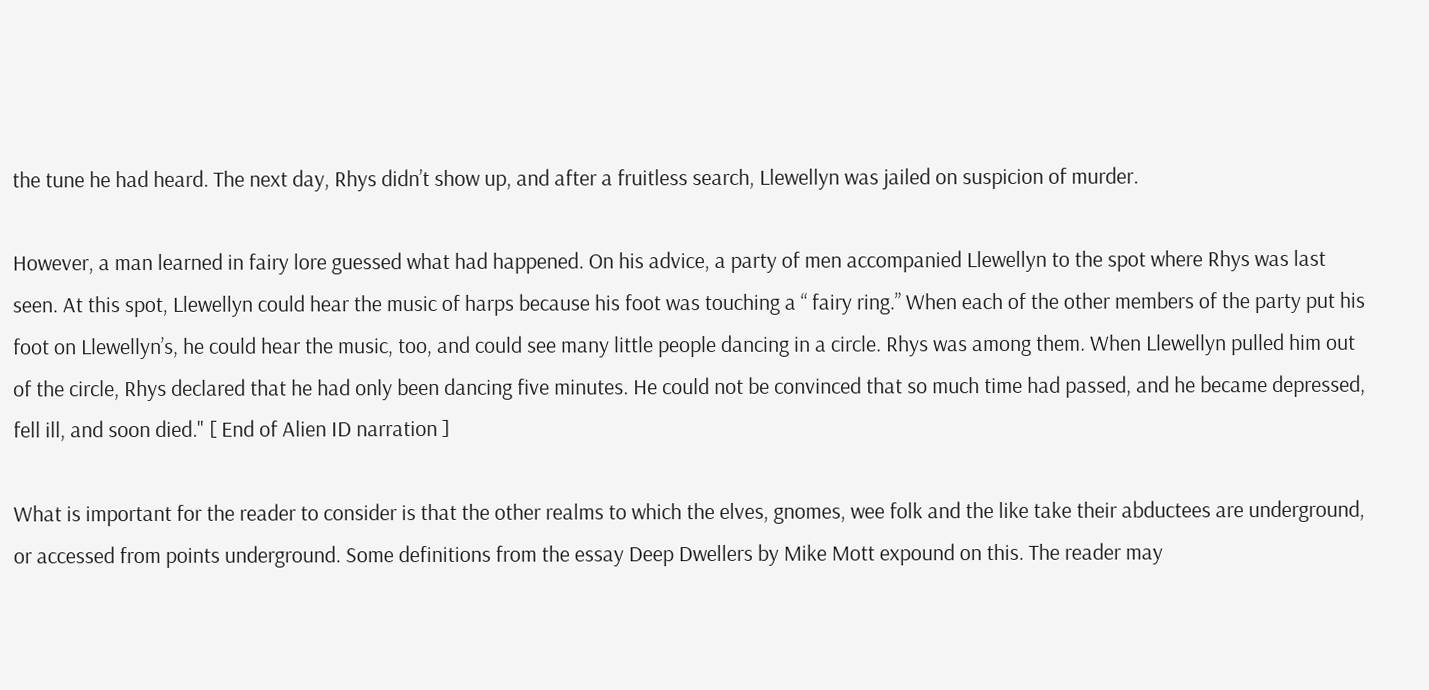the tune he had heard. The next day, Rhys didn’t show up, and after a fruitless search, Llewellyn was jailed on suspicion of murder.

However, a man learned in fairy lore guessed what had happened. On his advice, a party of men accompanied Llewellyn to the spot where Rhys was last seen. At this spot, Llewellyn could hear the music of harps because his foot was touching a “ fairy ring.” When each of the other members of the party put his foot on Llewellyn’s, he could hear the music, too, and could see many little people dancing in a circle. Rhys was among them. When Llewellyn pulled him out of the circle, Rhys declared that he had only been dancing five minutes. He could not be convinced that so much time had passed, and he became depressed, fell ill, and soon died." [ End of Alien ID narration ]

What is important for the reader to consider is that the other realms to which the elves, gnomes, wee folk and the like take their abductees are underground, or accessed from points underground. Some definitions from the essay Deep Dwellers by Mike Mott expound on this. The reader may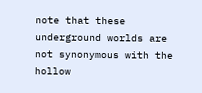note that these underground worlds are not synonymous with the hollow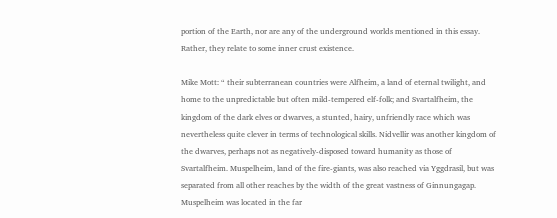portion of the Earth, nor are any of the underground worlds mentioned in this essay. Rather, they relate to some inner crust existence.

Mike Mott: “ their subterranean countries were Alfheim, a land of eternal twilight, and home to the unpredictable but often mild-tempered elf-folk; and Svartalfheim, the kingdom of the dark elves or dwarves, a stunted, hairy, unfriendly race which was nevertheless quite clever in terms of technological skills. Nidvellir was another kingdom of the dwarves, perhaps not as negatively-disposed toward humanity as those of Svartalfheim. Muspelheim, land of the fire-giants, was also reached via Yggdrasil, but was separated from all other reaches by the width of the great vastness of Ginnungagap. Muspelheim was located in the far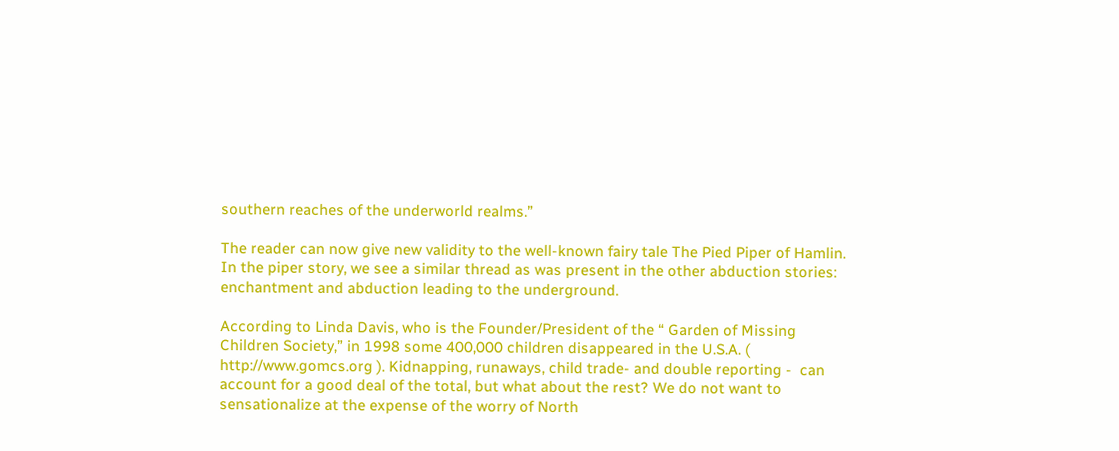southern reaches of the underworld realms.”

The reader can now give new validity to the well-known fairy tale The Pied Piper of Hamlin. In the piper story, we see a similar thread as was present in the other abduction stories: enchantment and abduction leading to the underground.

According to Linda Davis, who is the Founder/President of the “ Garden of Missing Children Society,” in 1998 some 400,000 children disappeared in the U.S.A. ( http://www.gomcs.org ). Kidnapping, runaways, child trade- and double reporting -  can account for a good deal of the total, but what about the rest? We do not want to sensationalize at the expense of the worry of North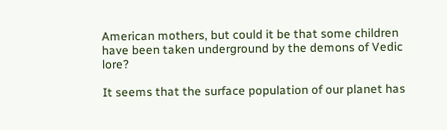American mothers, but could it be that some children have been taken underground by the demons of Vedic lore?

It seems that the surface population of our planet has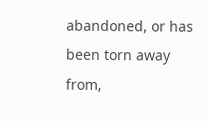abandoned, or has been torn away from,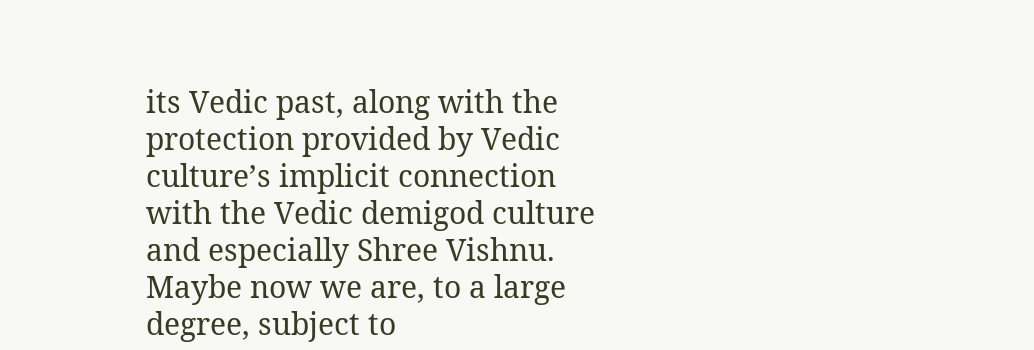its Vedic past, along with the protection provided by Vedic culture’s implicit connection with the Vedic demigod culture and especially Shree Vishnu. Maybe now we are, to a large degree, subject to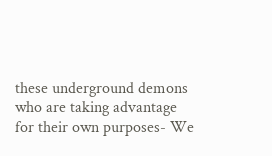these underground demons who are taking advantage for their own purposes- We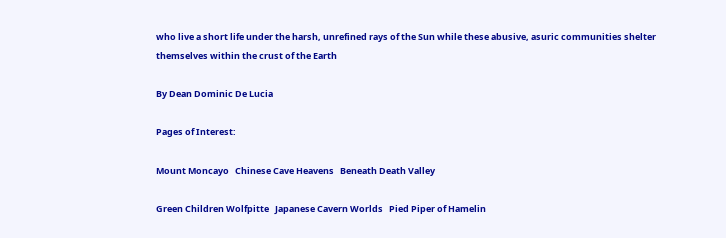who live a short life under the harsh, unrefined rays of the Sun while these abusive, asuric communities shelter themselves within the crust of the Earth

By Dean Dominic De Lucia

Pages of Interest:

Mount Moncayo   Chinese Cave Heavens   Beneath Death Valley

Green Children Wolfpitte   Japanese Cavern Worlds   Pied Piper of Hamelin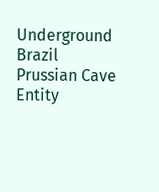Underground Brazil   Prussian Cave Entity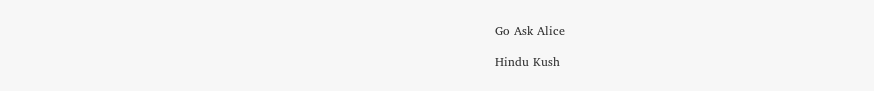Go Ask Alice

Hindu Kush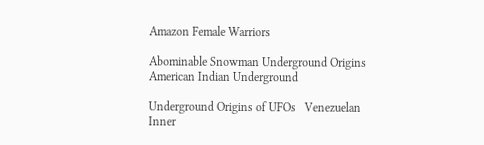Amazon Female Warriors

Abominable Snowman Underground Origins   American Indian Underground

Underground Origins of UFOs   Venezuelan Inner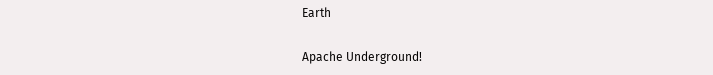Earth

Apache Underground!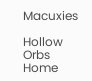Macuxies

Hollow Orbs Home